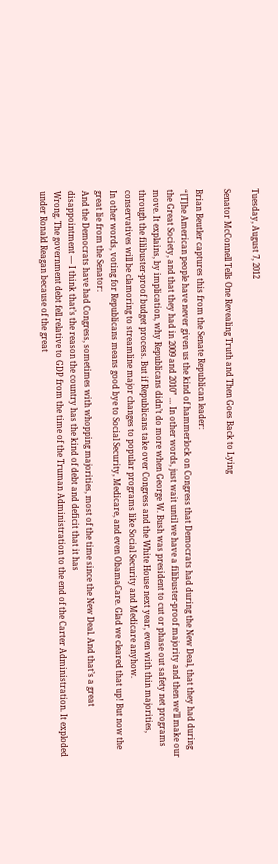Tuesday, August 7, 2012

Senator McConnell Tells One Revealing Truth and Then Goes Back to Lying

Brian Beutler captures this from the Senate Republican leader:
“[T]he American people have never given us the kind of hammerlock on Congress that Democrats had during the New Deal, that they had during the Great Society, and that they had in 2009 and 2010” … In other words, just wait until we have a filibuster-proof majority and then we’ll make our move. It explains, by implication, why Republicans didn’t do more when George W. Bush was president to cut or phase out safety net programs through the filibuster-proof budget process. But if Republicans take over Congress and the White House next year, even with thin majorities, conservatives will be clamoring to streamline major changes to popular programs like Social Security and Medicare anyhow.
In other words, voting for Republicans means good bye to Social Security, Medicare, and even ObamaCare. Glad we cleared that up! But now the great lie from the Senator:
And the Democrats have had Congress, sometimes with whopping majorities, most of the time since the New Deal. And that’s a great disappointment — I think that’s the reason the country has the kind of debt and deficit that it has
Wrong. The government debt fell relative to GDP from the time of the Truman Administration to the end of the Carter Administration. It exploded under Ronald Reagan because of the great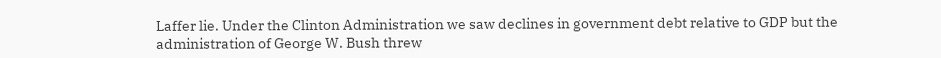Laffer lie. Under the Clinton Administration we saw declines in government debt relative to GDP but the administration of George W. Bush threw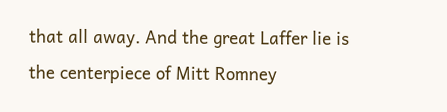that all away. And the great Laffer lie is the centerpiece of Mitt Romney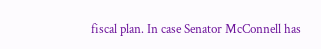fiscal plan. In case Senator McConnell has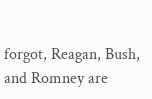forgot, Reagan, Bush, and Romney are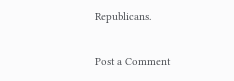Republicans.


Post a Comment